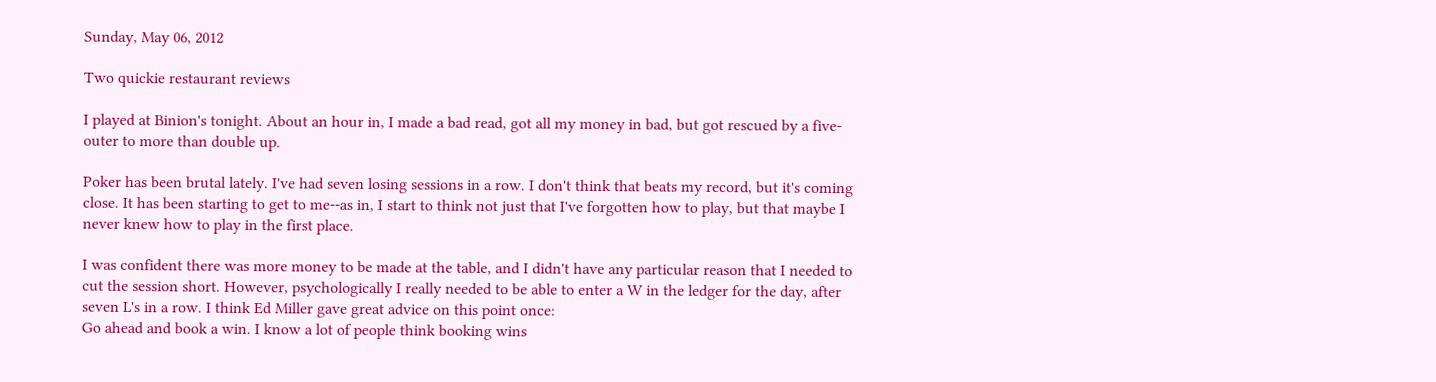Sunday, May 06, 2012

Two quickie restaurant reviews

I played at Binion's tonight. About an hour in, I made a bad read, got all my money in bad, but got rescued by a five-outer to more than double up.

Poker has been brutal lately. I've had seven losing sessions in a row. I don't think that beats my record, but it's coming close. It has been starting to get to me--as in, I start to think not just that I've forgotten how to play, but that maybe I never knew how to play in the first place.

I was confident there was more money to be made at the table, and I didn't have any particular reason that I needed to cut the session short. However, psychologically I really needed to be able to enter a W in the ledger for the day, after seven L's in a row. I think Ed Miller gave great advice on this point once:
Go ahead and book a win. I know a lot of people think booking wins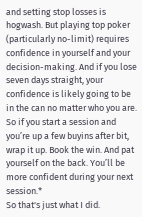and setting stop losses is hogwash. But playing top poker (particularly no-limit) requires confidence in yourself and your decision-making. And if you lose seven days straight, your confidence is likely going to be in the can no matter who you are. So if you start a session and you’re up a few buyins after bit, wrap it up. Book the win. And pat yourself on the back. You’ll be more confident during your next session.*
So that's just what I did.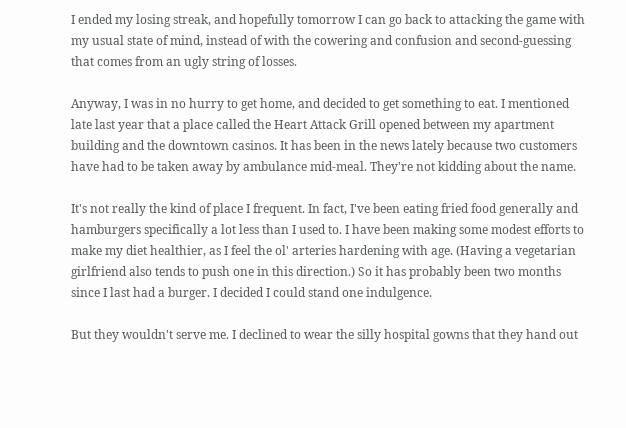I ended my losing streak, and hopefully tomorrow I can go back to attacking the game with my usual state of mind, instead of with the cowering and confusion and second-guessing that comes from an ugly string of losses.

Anyway, I was in no hurry to get home, and decided to get something to eat. I mentioned late last year that a place called the Heart Attack Grill opened between my apartment building and the downtown casinos. It has been in the news lately because two customers have had to be taken away by ambulance mid-meal. They're not kidding about the name.

It's not really the kind of place I frequent. In fact, I've been eating fried food generally and hamburgers specifically a lot less than I used to. I have been making some modest efforts to make my diet healthier, as I feel the ol' arteries hardening with age. (Having a vegetarian girlfriend also tends to push one in this direction.) So it has probably been two months since I last had a burger. I decided I could stand one indulgence.

But they wouldn't serve me. I declined to wear the silly hospital gowns that they hand out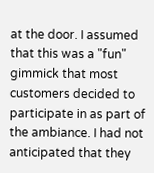at the door. I assumed that this was a "fun" gimmick that most customers decided to participate in as part of the ambiance. I had not anticipated that they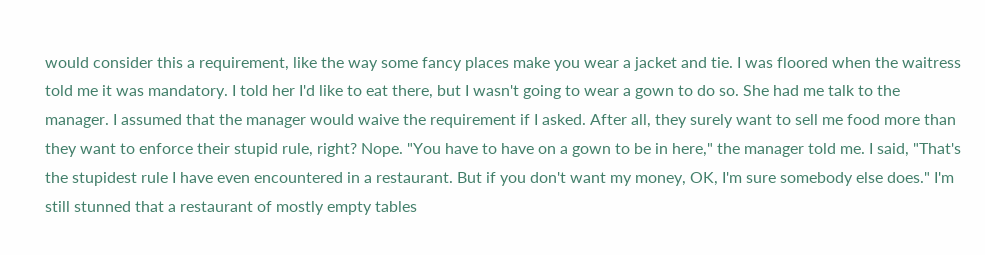would consider this a requirement, like the way some fancy places make you wear a jacket and tie. I was floored when the waitress told me it was mandatory. I told her I'd like to eat there, but I wasn't going to wear a gown to do so. She had me talk to the manager. I assumed that the manager would waive the requirement if I asked. After all, they surely want to sell me food more than they want to enforce their stupid rule, right? Nope. "You have to have on a gown to be in here," the manager told me. I said, "That's the stupidest rule I have even encountered in a restaurant. But if you don't want my money, OK, I'm sure somebody else does." I'm still stunned that a restaurant of mostly empty tables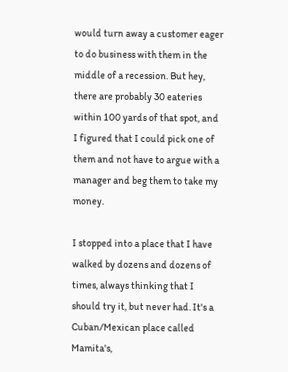would turn away a customer eager to do business with them in the middle of a recession. But hey, there are probably 30 eateries within 100 yards of that spot, and I figured that I could pick one of them and not have to argue with a manager and beg them to take my money.

I stopped into a place that I have walked by dozens and dozens of times, always thinking that I should try it, but never had. It's a Cuban/Mexican place called Mamita's,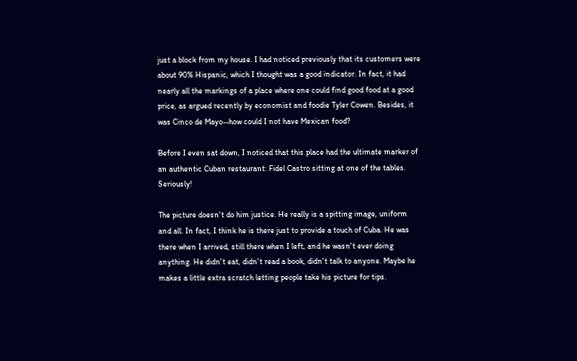just a block from my house. I had noticed previously that its customers were about 90% Hispanic, which I thought was a good indicator. In fact, it had nearly all the markings of a place where one could find good food at a good price, as argued recently by economist and foodie Tyler Cowen. Besides, it was Cinco de Mayo--how could I not have Mexican food?

Before I even sat down, I noticed that this place had the ultimate marker of an authentic Cuban restaurant: Fidel Castro sitting at one of the tables. Seriously!

The picture doesn't do him justice. He really is a spitting image, uniform and all. In fact, I think he is there just to provide a touch of Cuba. He was there when I arrived, still there when I left, and he wasn't ever doing anything. He didn't eat, didn't read a book, didn't talk to anyone. Maybe he makes a little extra scratch letting people take his picture for tips.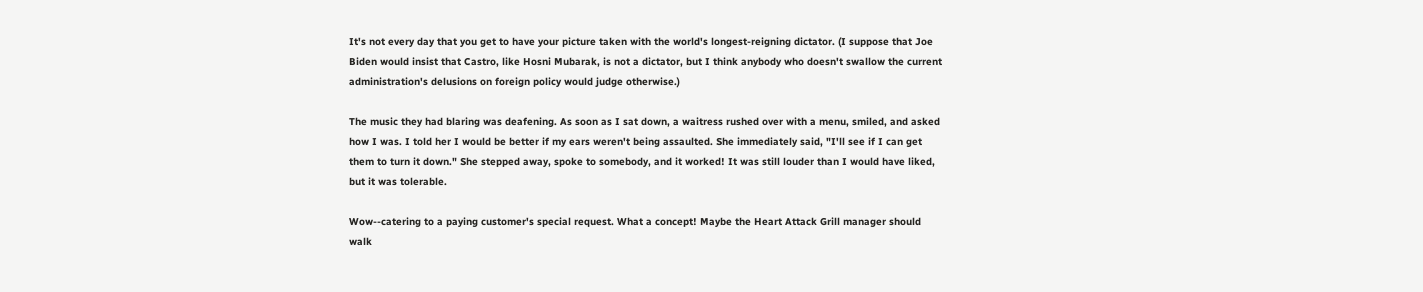It's not every day that you get to have your picture taken with the world's longest-reigning dictator. (I suppose that Joe Biden would insist that Castro, like Hosni Mubarak, is not a dictator, but I think anybody who doesn't swallow the current administration's delusions on foreign policy would judge otherwise.)

The music they had blaring was deafening. As soon as I sat down, a waitress rushed over with a menu, smiled, and asked how I was. I told her I would be better if my ears weren't being assaulted. She immediately said, "I'll see if I can get them to turn it down." She stepped away, spoke to somebody, and it worked! It was still louder than I would have liked, but it was tolerable.

Wow--catering to a paying customer's special request. What a concept! Maybe the Heart Attack Grill manager should walk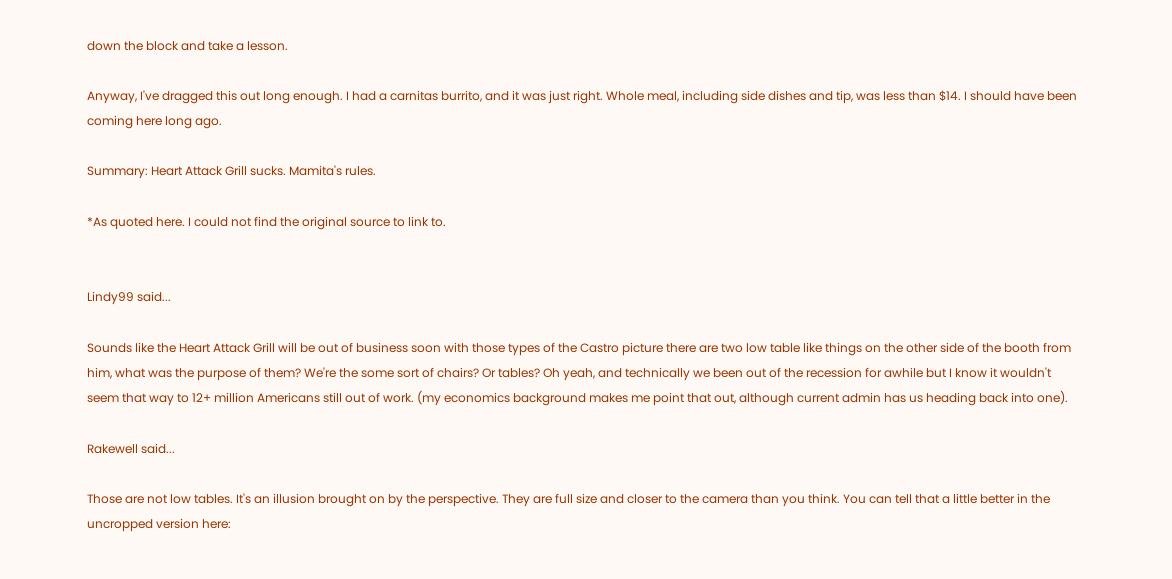down the block and take a lesson.

Anyway, I've dragged this out long enough. I had a carnitas burrito, and it was just right. Whole meal, including side dishes and tip, was less than $14. I should have been coming here long ago.

Summary: Heart Attack Grill sucks. Mamita's rules.

*As quoted here. I could not find the original source to link to.


Lindy99 said...

Sounds like the Heart Attack Grill will be out of business soon with those types of the Castro picture there are two low table like things on the other side of the booth from him, what was the purpose of them? We're the some sort of chairs? Or tables? Oh yeah, and technically we been out of the recession for awhile but I know it wouldn't seem that way to 12+ million Americans still out of work. (my economics background makes me point that out, although current admin has us heading back into one).

Rakewell said...

Those are not low tables. It's an illusion brought on by the perspective. They are full size and closer to the camera than you think. You can tell that a little better in the uncropped version here: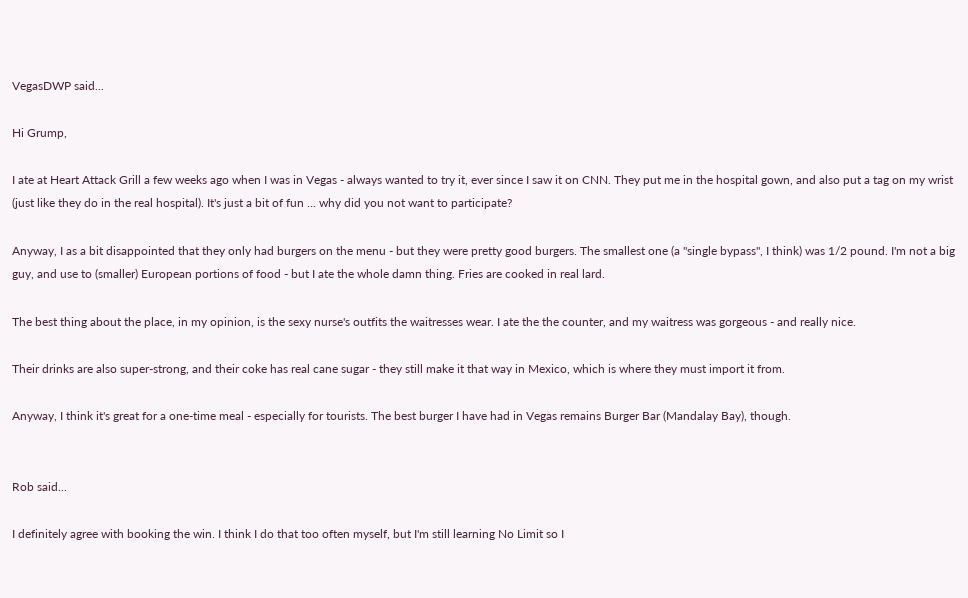VegasDWP said...

Hi Grump,

I ate at Heart Attack Grill a few weeks ago when I was in Vegas - always wanted to try it, ever since I saw it on CNN. They put me in the hospital gown, and also put a tag on my wrist (just like they do in the real hospital). It's just a bit of fun ... why did you not want to participate?

Anyway, I as a bit disappointed that they only had burgers on the menu - but they were pretty good burgers. The smallest one (a "single bypass", I think) was 1/2 pound. I'm not a big guy, and use to (smaller) European portions of food - but I ate the whole damn thing. Fries are cooked in real lard.

The best thing about the place, in my opinion, is the sexy nurse's outfits the waitresses wear. I ate the the counter, and my waitress was gorgeous - and really nice.

Their drinks are also super-strong, and their coke has real cane sugar - they still make it that way in Mexico, which is where they must import it from.

Anyway, I think it's great for a one-time meal - especially for tourists. The best burger I have had in Vegas remains Burger Bar (Mandalay Bay), though.


Rob said...

I definitely agree with booking the win. I think I do that too often myself, but I'm still learning No Limit so I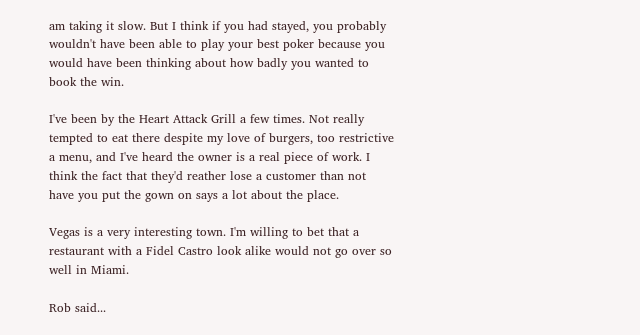am taking it slow. But I think if you had stayed, you probably wouldn't have been able to play your best poker because you would have been thinking about how badly you wanted to book the win.

I've been by the Heart Attack Grill a few times. Not really tempted to eat there despite my love of burgers, too restrictive a menu, and I've heard the owner is a real piece of work. I think the fact that they'd reather lose a customer than not have you put the gown on says a lot about the place.

Vegas is a very interesting town. I'm willing to bet that a restaurant with a Fidel Castro look alike would not go over so well in Miami.

Rob said...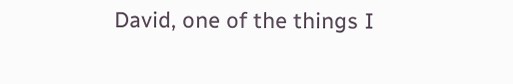David, one of the things I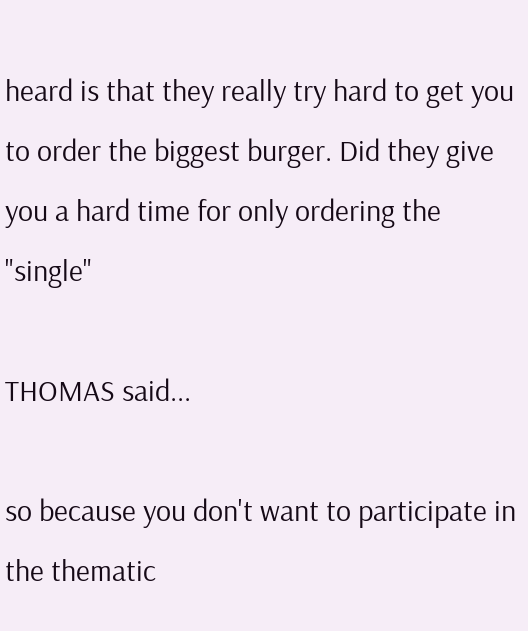heard is that they really try hard to get you to order the biggest burger. Did they give you a hard time for only ordering the "single"

THOMAS said...

so because you don't want to participate in the thematic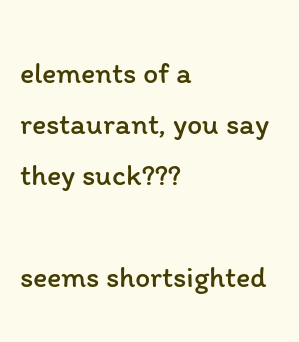elements of a restaurant, you say they suck???

seems shortsighted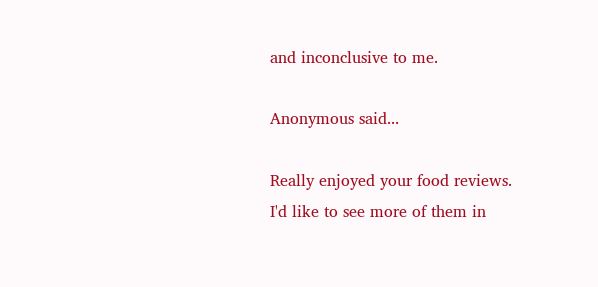and inconclusive to me.

Anonymous said...

Really enjoyed your food reviews.
I'd like to see more of them in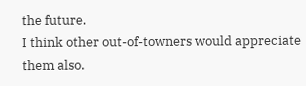the future.
I think other out-of-towners would appreciate them also.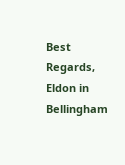Best Regards,
Eldon in Bellingham